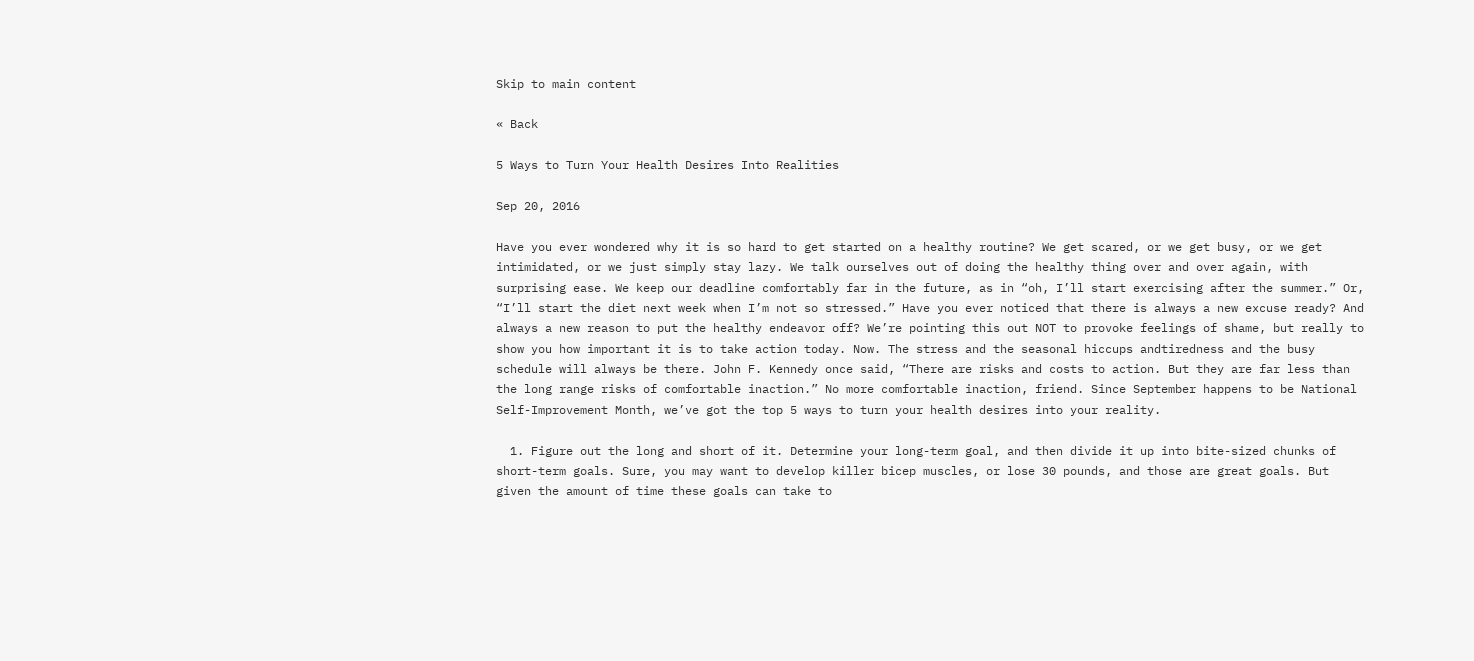Skip to main content

« Back

5 Ways to Turn Your Health Desires Into Realities

Sep 20, 2016

Have you ever wondered why it is so hard to get started on a healthy routine? We get scared, or we get busy, or we get intimidated, or we just simply stay lazy. We talk ourselves out of doing the healthy thing over and over again, with surprising ease. We keep our deadline comfortably far in the future, as in “oh, I’ll start exercising after the summer.” Or, “I’ll start the diet next week when I’m not so stressed.” Have you ever noticed that there is always a new excuse ready? And always a new reason to put the healthy endeavor off? We’re pointing this out NOT to provoke feelings of shame, but really to show you how important it is to take action today. Now. The stress and the seasonal hiccups andtiredness and the busy schedule will always be there. John F. Kennedy once said, “There are risks and costs to action. But they are far less than the long range risks of comfortable inaction.” No more comfortable inaction, friend. Since September happens to be National Self-Improvement Month, we’ve got the top 5 ways to turn your health desires into your reality.

  1. Figure out the long and short of it. Determine your long-term goal, and then divide it up into bite-sized chunks of short-term goals. Sure, you may want to develop killer bicep muscles, or lose 30 pounds, and those are great goals. But given the amount of time these goals can take to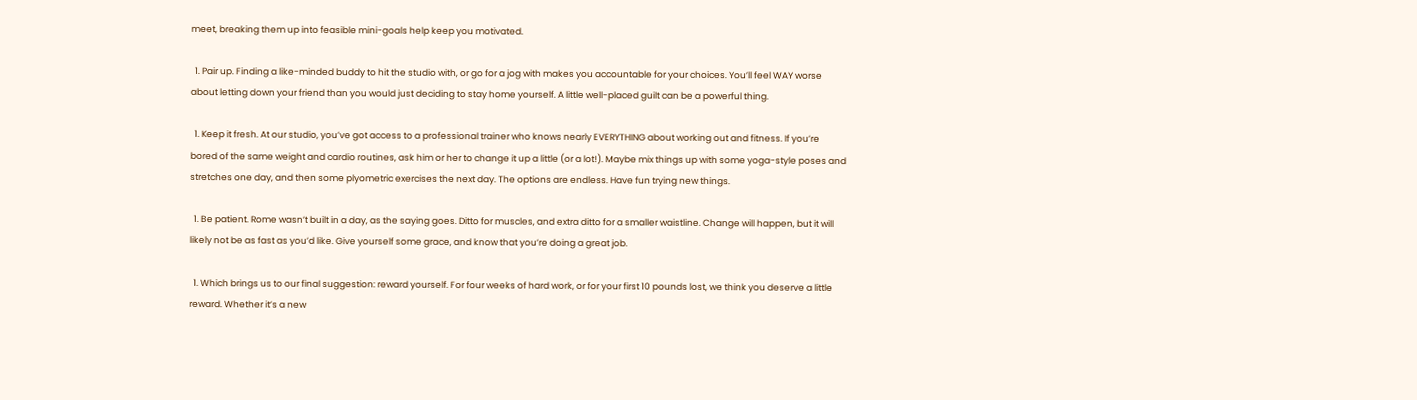meet, breaking them up into feasible mini-goals help keep you motivated.

  1. Pair up. Finding a like-minded buddy to hit the studio with, or go for a jog with makes you accountable for your choices. You’ll feel WAY worse about letting down your friend than you would just deciding to stay home yourself. A little well-placed guilt can be a powerful thing.

  1. Keep it fresh. At our studio, you’ve got access to a professional trainer who knows nearly EVERYTHING about working out and fitness. If you’re bored of the same weight and cardio routines, ask him or her to change it up a little (or a lot!). Maybe mix things up with some yoga-style poses and stretches one day, and then some plyometric exercises the next day. The options are endless. Have fun trying new things.

  1. Be patient. Rome wasn’t built in a day, as the saying goes. Ditto for muscles, and extra ditto for a smaller waistline. Change will happen, but it will likely not be as fast as you’d like. Give yourself some grace, and know that you’re doing a great job.

  1. Which brings us to our final suggestion: reward yourself. For four weeks of hard work, or for your first 10 pounds lost, we think you deserve a little reward. Whether it’s a new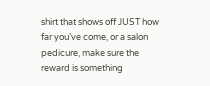shirt that shows off JUST how far you’ve come, or a salon pedicure, make sure the reward is something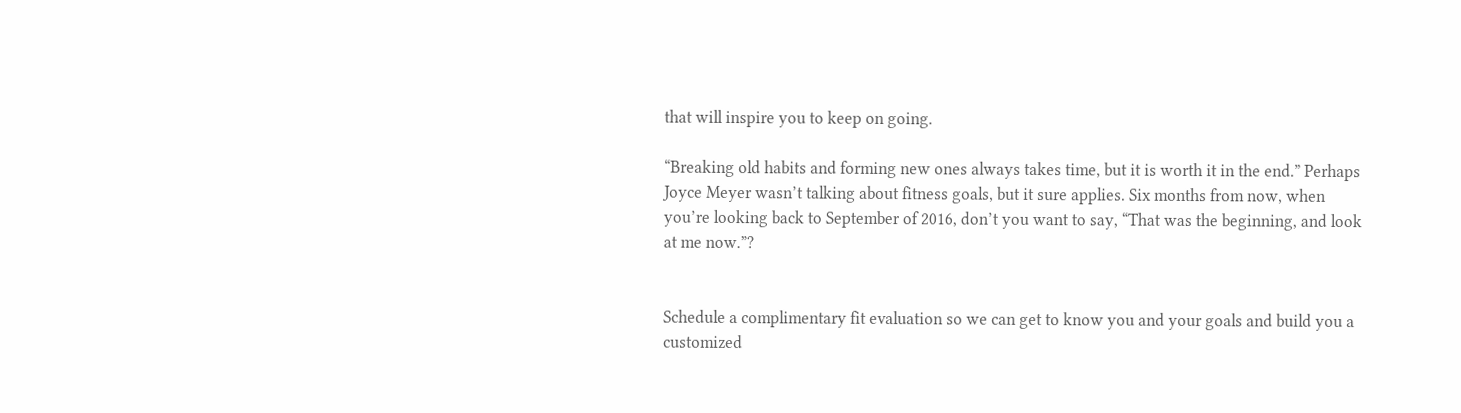that will inspire you to keep on going.

“Breaking old habits and forming new ones always takes time, but it is worth it in the end.” Perhaps Joyce Meyer wasn’t talking about fitness goals, but it sure applies. Six months from now, when you’re looking back to September of 2016, don’t you want to say, “That was the beginning, and look at me now.”?


Schedule a complimentary fit evaluation so we can get to know you and your goals and build you a customized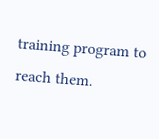training program to reach them.